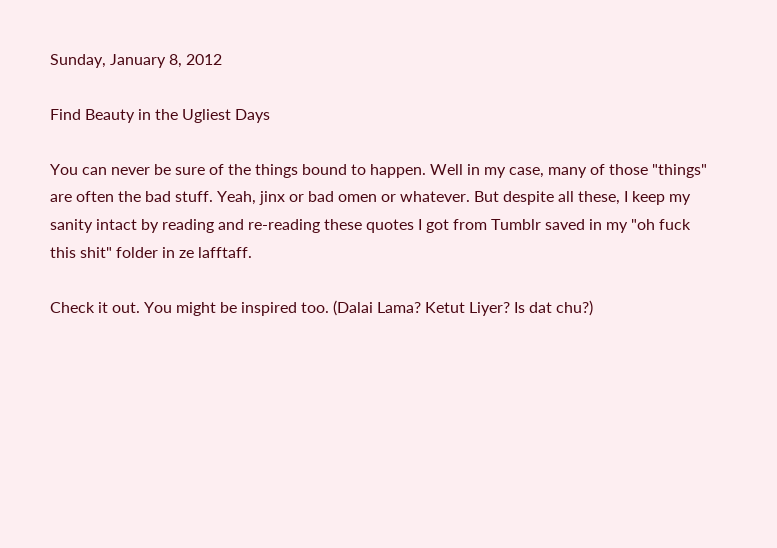Sunday, January 8, 2012

Find Beauty in the Ugliest Days

You can never be sure of the things bound to happen. Well in my case, many of those "things" are often the bad stuff. Yeah, jinx or bad omen or whatever. But despite all these, I keep my sanity intact by reading and re-reading these quotes I got from Tumblr saved in my "oh fuck this shit" folder in ze lafftaff.

Check it out. You might be inspired too. (Dalai Lama? Ketut Liyer? Is dat chu?)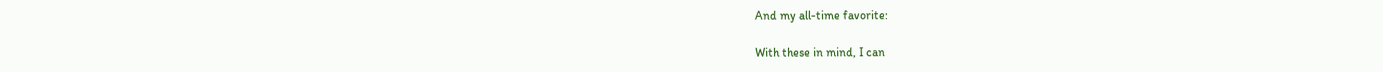And my all-time favorite:

With these in mind, I can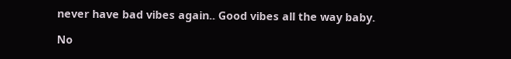never have bad vibes again.. Good vibes all the way baby.

No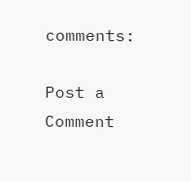comments:

Post a Comment